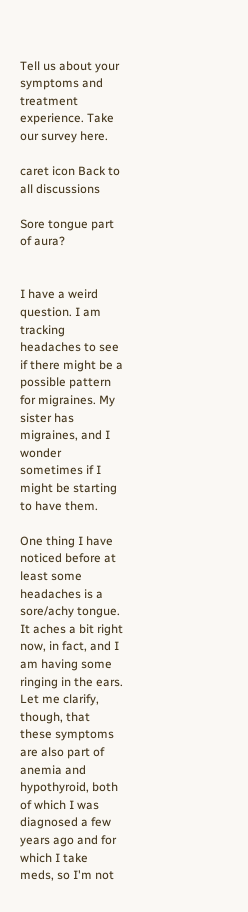Tell us about your symptoms and treatment experience. Take our survey here.

caret icon Back to all discussions

Sore tongue part of aura?


I have a weird question. I am tracking headaches to see if there might be a possible pattern for migraines. My sister has migraines, and I wonder sometimes if I might be starting to have them.

One thing I have noticed before at least some headaches is a sore/achy tongue. It aches a bit right now, in fact, and I am having some ringing in the ears. Let me clarify, though, that these symptoms are also part of anemia and hypothyroid, both of which I was diagnosed a few years ago and for which I take meds, so I'm not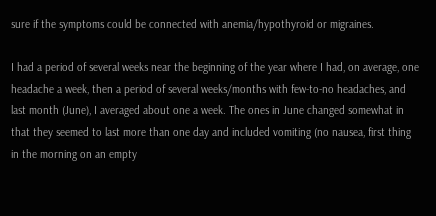sure if the symptoms could be connected with anemia/hypothyroid or migraines.

I had a period of several weeks near the beginning of the year where I had, on average, one headache a week, then a period of several weeks/months with few-to-no headaches, and last month (June), I averaged about one a week. The ones in June changed somewhat in that they seemed to last more than one day and included vomiting (no nausea, first thing in the morning on an empty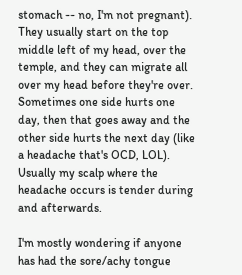stomach -- no, I'm not pregnant). They usually start on the top middle left of my head, over the temple, and they can migrate all over my head before they're over. Sometimes one side hurts one day, then that goes away and the other side hurts the next day (like a headache that's OCD, LOL). Usually my scalp where the headache occurs is tender during and afterwards.

I'm mostly wondering if anyone has had the sore/achy tongue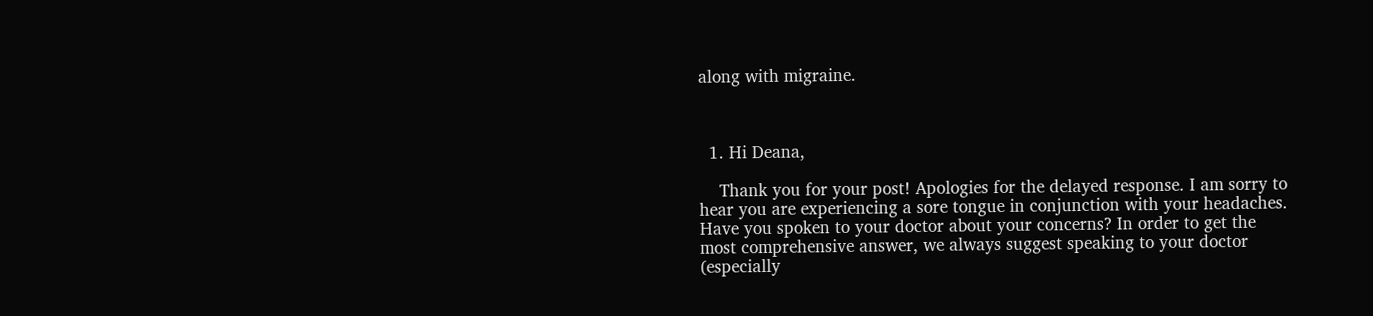along with migraine.



  1. Hi Deana,

    Thank you for your post! Apologies for the delayed response. I am sorry to hear you are experiencing a sore tongue in conjunction with your headaches. Have you spoken to your doctor about your concerns? In order to get the most comprehensive answer, we always suggest speaking to your doctor (especially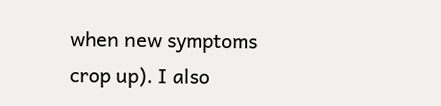when new symptoms crop up). I also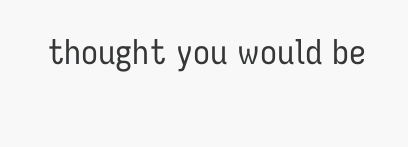thought you would be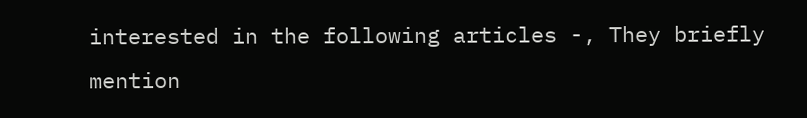interested in the following articles -, They briefly mention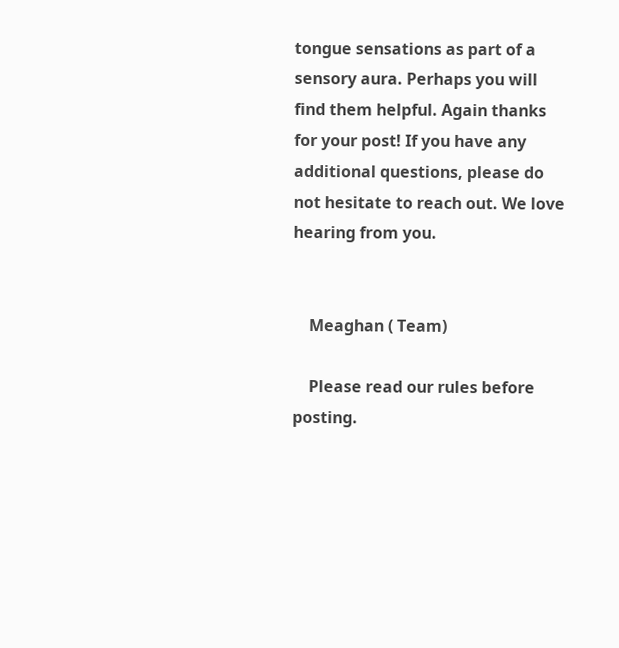tongue sensations as part of a sensory aura. Perhaps you will find them helpful. Again thanks for your post! If you have any additional questions, please do not hesitate to reach out. We love hearing from you.


    Meaghan ( Team)

    Please read our rules before posting.